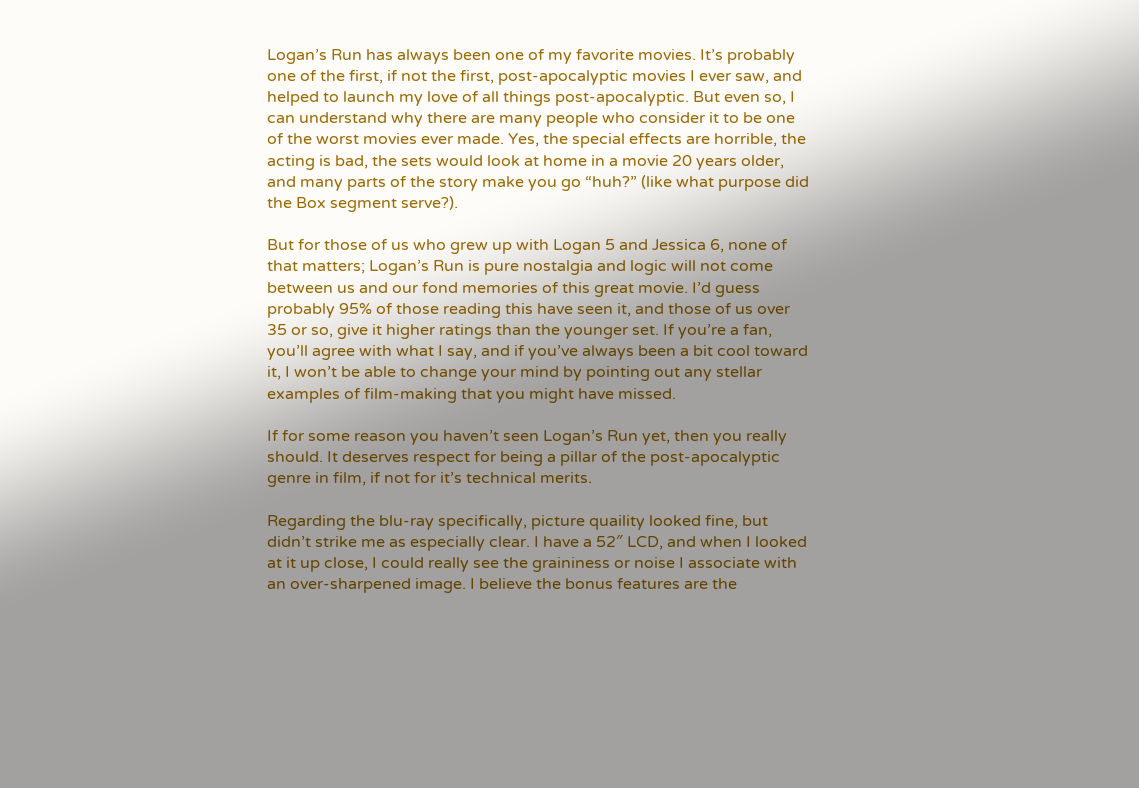Logan’s Run has always been one of my favorite movies. It’s probably one of the first, if not the first, post-apocalyptic movies I ever saw, and helped to launch my love of all things post-apocalyptic. But even so, I can understand why there are many people who consider it to be one of the worst movies ever made. Yes, the special effects are horrible, the acting is bad, the sets would look at home in a movie 20 years older, and many parts of the story make you go “huh?” (like what purpose did the Box segment serve?).

But for those of us who grew up with Logan 5 and Jessica 6, none of that matters; Logan’s Run is pure nostalgia and logic will not come between us and our fond memories of this great movie. I’d guess probably 95% of those reading this have seen it, and those of us over 35 or so, give it higher ratings than the younger set. If you’re a fan, you’ll agree with what I say, and if you’ve always been a bit cool toward it, I won’t be able to change your mind by pointing out any stellar examples of film-making that you might have missed.

If for some reason you haven’t seen Logan’s Run yet, then you really should. It deserves respect for being a pillar of the post-apocalyptic genre in film, if not for it’s technical merits.

Regarding the blu-ray specifically, picture quaility looked fine, but didn’t strike me as especially clear. I have a 52″ LCD, and when I looked at it up close, I could really see the graininess or noise I associate with an over-sharpened image. I believe the bonus features are the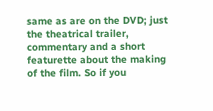same as are on the DVD; just the theatrical trailer, commentary and a short featurette about the making of the film. So if you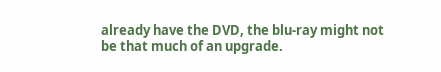already have the DVD, the blu-ray might not be that much of an upgrade.